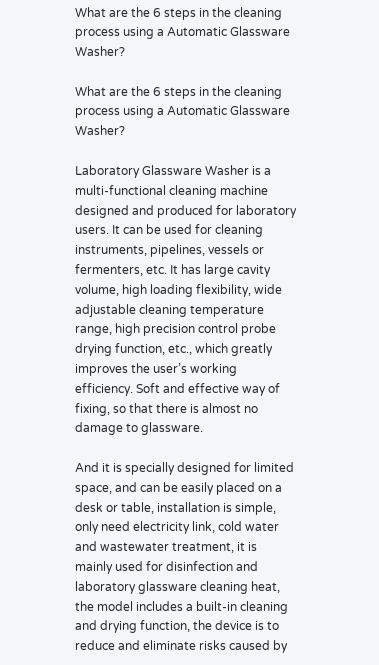What are the 6 steps in the cleaning process using a Automatic Glassware Washer?

What are the 6 steps in the cleaning process using a Automatic Glassware Washer?

Laboratory Glassware Washer is a multi-functional cleaning machine designed and produced for laboratory users. It can be used for cleaning instruments, pipelines, vessels or fermenters, etc. It has large cavity volume, high loading flexibility, wide adjustable cleaning temperature range, high precision control probe drying function, etc., which greatly improves the user’s working efficiency. Soft and effective way of fixing, so that there is almost no damage to glassware.

And it is specially designed for limited space, and can be easily placed on a desk or table, installation is simple, only need electricity link, cold water and wastewater treatment, it is mainly used for disinfection and laboratory glassware cleaning heat, the model includes a built-in cleaning and drying function, the device is to reduce and eliminate risks caused by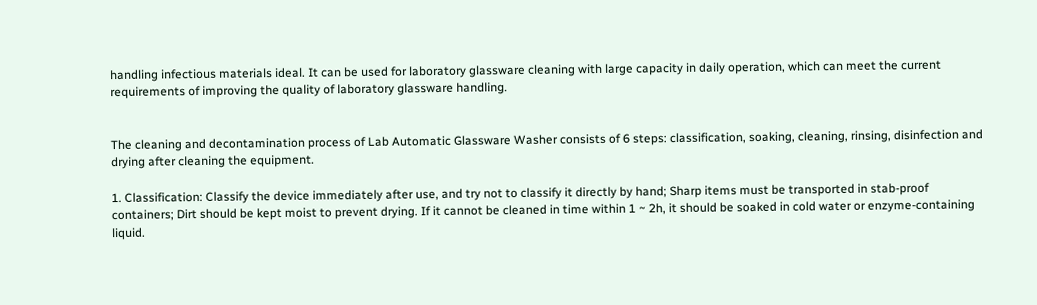handling infectious materials ideal. It can be used for laboratory glassware cleaning with large capacity in daily operation, which can meet the current requirements of improving the quality of laboratory glassware handling.


The cleaning and decontamination process of Lab Automatic Glassware Washer consists of 6 steps: classification, soaking, cleaning, rinsing, disinfection and drying after cleaning the equipment.

1. Classification: Classify the device immediately after use, and try not to classify it directly by hand; Sharp items must be transported in stab-proof containers; Dirt should be kept moist to prevent drying. If it cannot be cleaned in time within 1 ~ 2h, it should be soaked in cold water or enzyme-containing liquid.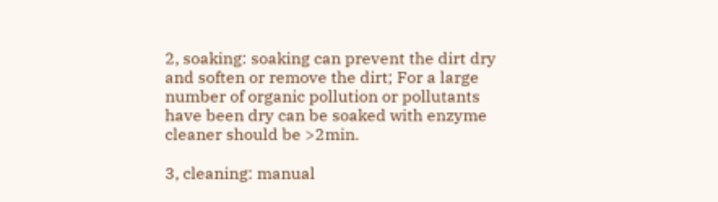2, soaking: soaking can prevent the dirt dry and soften or remove the dirt; For a large number of organic pollution or pollutants have been dry can be soaked with enzyme cleaner should be >2min.

3, cleaning: manual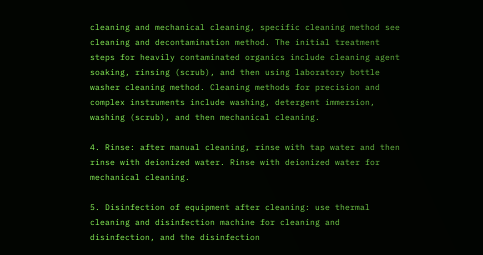cleaning and mechanical cleaning, specific cleaning method see cleaning and decontamination method. The initial treatment steps for heavily contaminated organics include cleaning agent soaking, rinsing (scrub), and then using laboratory bottle washer cleaning method. Cleaning methods for precision and complex instruments include washing, detergent immersion, washing (scrub), and then mechanical cleaning.

4. Rinse: after manual cleaning, rinse with tap water and then rinse with deionized water. Rinse with deionized water for mechanical cleaning.

5. Disinfection of equipment after cleaning: use thermal cleaning and disinfection machine for cleaning and disinfection, and the disinfection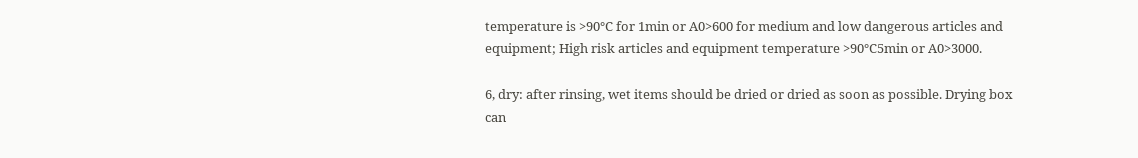temperature is >90℃ for 1min or A0>600 for medium and low dangerous articles and equipment; High risk articles and equipment temperature >90℃5min or A0>3000.

6, dry: after rinsing, wet items should be dried or dried as soon as possible. Drying box can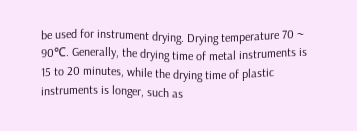be used for instrument drying. Drying temperature 70 ~ 90℃. Generally, the drying time of metal instruments is 15 to 20 minutes, while the drying time of plastic instruments is longer, such as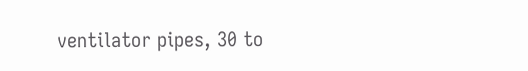ventilator pipes, 30 to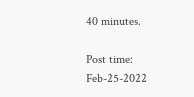40 minutes.

Post time: Feb-25-2022